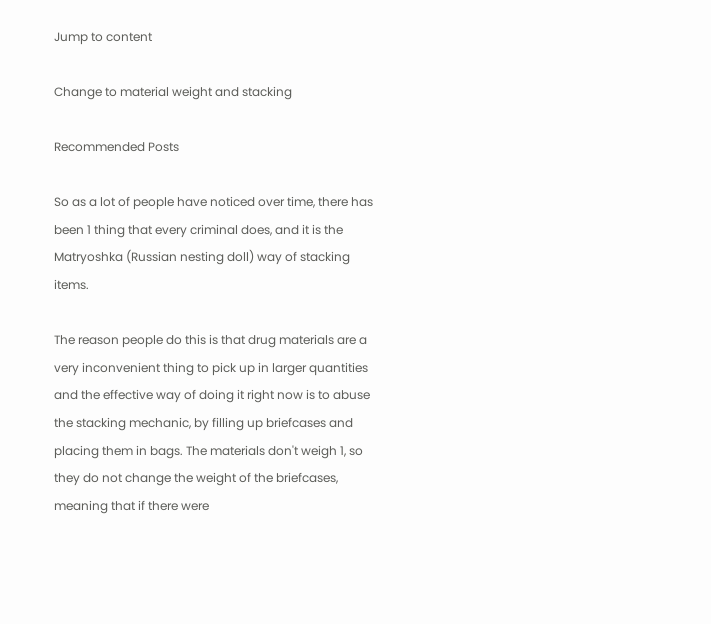Jump to content

Change to material weight and stacking

Recommended Posts

So as a lot of people have noticed over time, there has been 1 thing that every criminal does, and it is the Matryoshka (Russian nesting doll) way of stacking items.

The reason people do this is that drug materials are a very inconvenient thing to pick up in larger quantities and the effective way of doing it right now is to abuse the stacking mechanic, by filling up briefcases and placing them in bags. The materials don't weigh 1, so they do not change the weight of the briefcases, meaning that if there were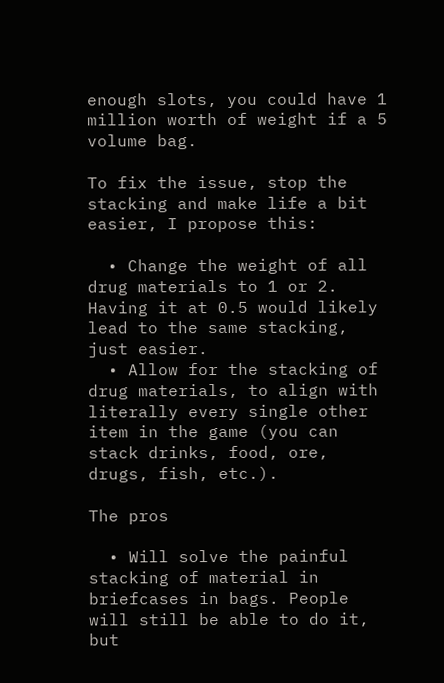enough slots, you could have 1 million worth of weight if a 5 volume bag.

To fix the issue, stop the stacking and make life a bit easier, I propose this:

  • Change the weight of all drug materials to 1 or 2. Having it at 0.5 would likely lead to the same stacking, just easier.
  • Allow for the stacking of drug materials, to align with literally every single other item in the game (you can stack drinks, food, ore, drugs, fish, etc.).

The pros

  • Will solve the painful stacking of material in briefcases in bags. People will still be able to do it, but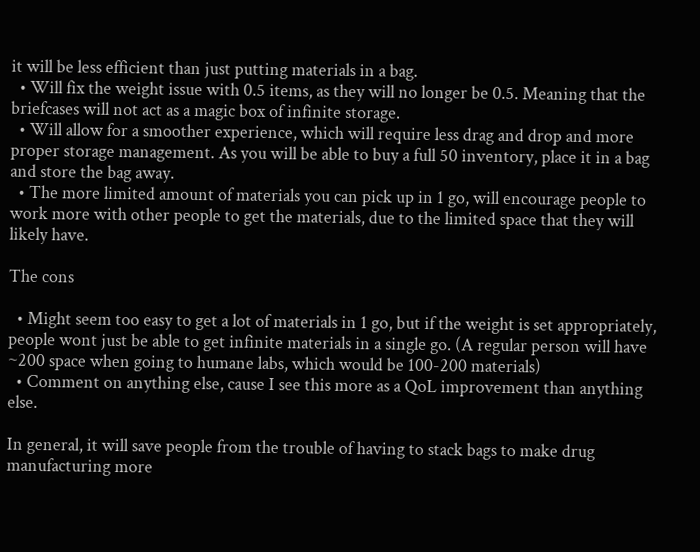it will be less efficient than just putting materials in a bag.
  • Will fix the weight issue with 0.5 items, as they will no longer be 0.5. Meaning that the briefcases will not act as a magic box of infinite storage.
  • Will allow for a smoother experience, which will require less drag and drop and more proper storage management. As you will be able to buy a full 50 inventory, place it in a bag and store the bag away.
  • The more limited amount of materials you can pick up in 1 go, will encourage people to work more with other people to get the materials, due to the limited space that they will likely have.

The cons

  • Might seem too easy to get a lot of materials in 1 go, but if the weight is set appropriately, people wont just be able to get infinite materials in a single go. (A regular person will have ~200 space when going to humane labs, which would be 100-200 materials)
  • Comment on anything else, cause I see this more as a QoL improvement than anything else.

In general, it will save people from the trouble of having to stack bags to make drug manufacturing more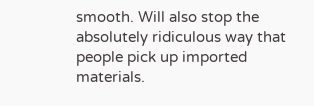smooth. Will also stop the absolutely ridiculous way that people pick up imported materials.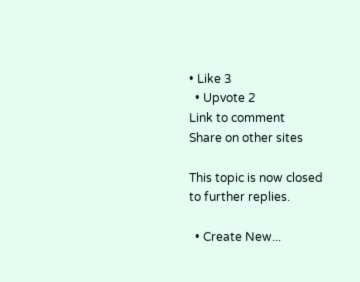• Like 3
  • Upvote 2
Link to comment
Share on other sites

This topic is now closed to further replies.

  • Create New...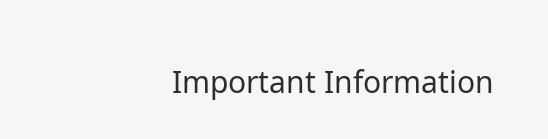Important Information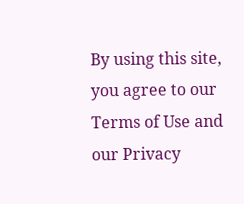By using this site, you agree to our Terms of Use and our Privacy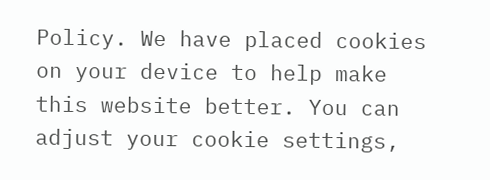Policy. We have placed cookies on your device to help make this website better. You can adjust your cookie settings,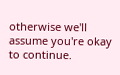otherwise we'll assume you're okay to continue.